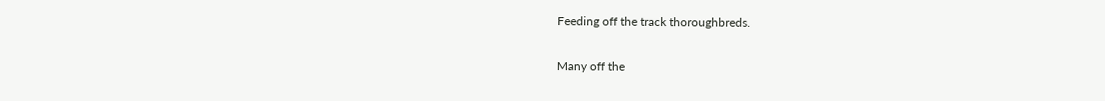Feeding off the track thoroughbreds.

Many off the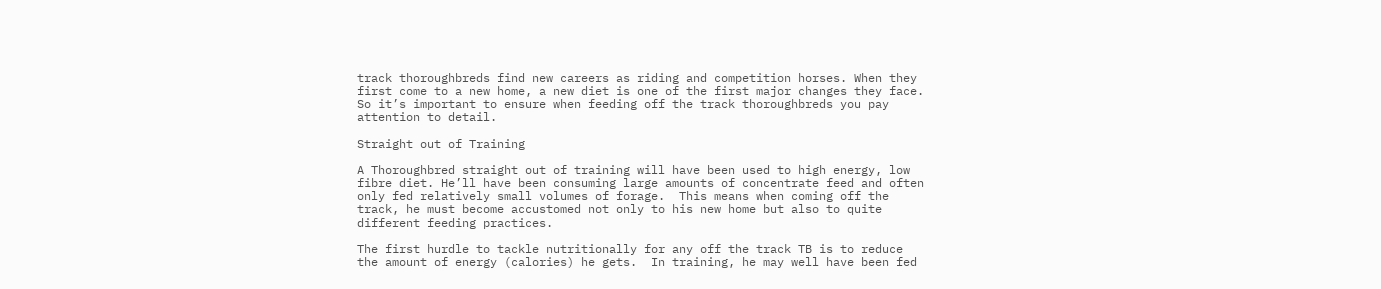track thoroughbreds find new careers as riding and competition horses. When they first come to a new home, a new diet is one of the first major changes they face. So it’s important to ensure when feeding off the track thoroughbreds you pay attention to detail.

Straight out of Training

A Thoroughbred straight out of training will have been used to high energy, low fibre diet. He’ll have been consuming large amounts of concentrate feed and often only fed relatively small volumes of forage.  This means when coming off the track, he must become accustomed not only to his new home but also to quite different feeding practices.

The first hurdle to tackle nutritionally for any off the track TB is to reduce the amount of energy (calories) he gets.  In training, he may well have been fed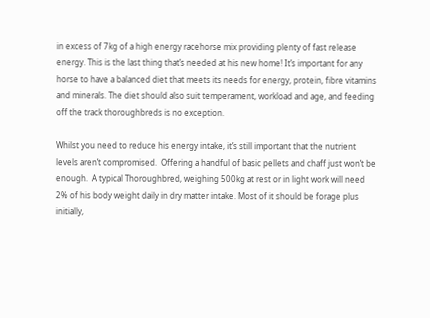in excess of 7kg of a high energy racehorse mix providing plenty of fast release energy. This is the last thing that’s needed at his new home! It’s important for any horse to have a balanced diet that meets its needs for energy, protein, fibre vitamins and minerals. The diet should also suit temperament, workload and age, and feeding off the track thoroughbreds is no exception.

Whilst you need to reduce his energy intake, it’s still important that the nutrient levels aren’t compromised.  Offering a handful of basic pellets and chaff just won’t be enough.  A typical Thoroughbred, weighing 500kg at rest or in light work will need 2% of his body weight daily in dry matter intake. Most of it should be forage plus initially,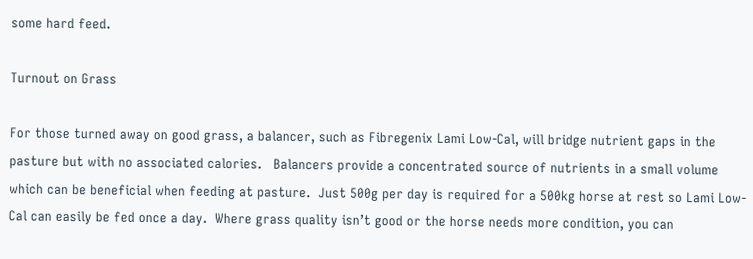some hard feed.

Turnout on Grass

For those turned away on good grass, a balancer, such as Fibregenix Lami Low-Cal, will bridge nutrient gaps in the pasture but with no associated calories.   Balancers provide a concentrated source of nutrients in a small volume which can be beneficial when feeding at pasture.  Just 500g per day is required for a 500kg horse at rest so Lami Low-Cal can easily be fed once a day.  Where grass quality isn’t good or the horse needs more condition, you can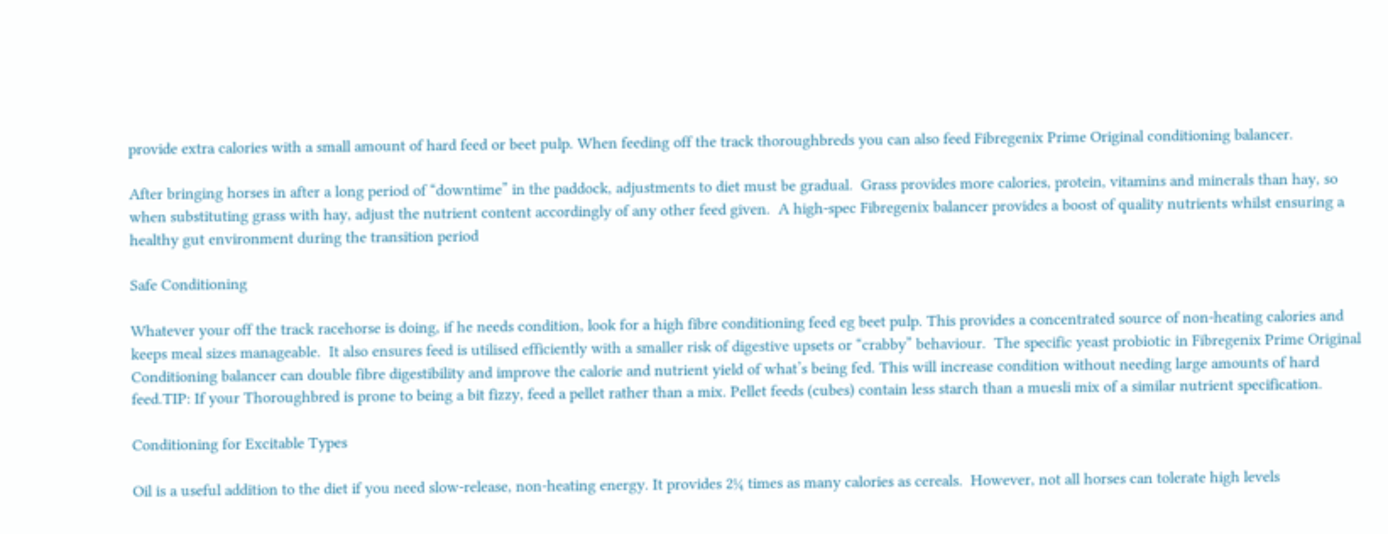provide extra calories with a small amount of hard feed or beet pulp. When feeding off the track thoroughbreds you can also feed Fibregenix Prime Original conditioning balancer.

After bringing horses in after a long period of “downtime” in the paddock, adjustments to diet must be gradual.  Grass provides more calories, protein, vitamins and minerals than hay, so when substituting grass with hay, adjust the nutrient content accordingly of any other feed given.  A high-spec Fibregenix balancer provides a boost of quality nutrients whilst ensuring a healthy gut environment during the transition period

Safe Conditioning

Whatever your off the track racehorse is doing, if he needs condition, look for a high fibre conditioning feed eg beet pulp. This provides a concentrated source of non-heating calories and keeps meal sizes manageable.  It also ensures feed is utilised efficiently with a smaller risk of digestive upsets or “crabby” behaviour.  The specific yeast probiotic in Fibregenix Prime Original Conditioning balancer can double fibre digestibility and improve the calorie and nutrient yield of what’s being fed. This will increase condition without needing large amounts of hard feed.TIP: If your Thoroughbred is prone to being a bit fizzy, feed a pellet rather than a mix. Pellet feeds (cubes) contain less starch than a muesli mix of a similar nutrient specification.

Conditioning for Excitable Types

Oil is a useful addition to the diet if you need slow-release, non-heating energy. It provides 2¼ times as many calories as cereals.  However, not all horses can tolerate high levels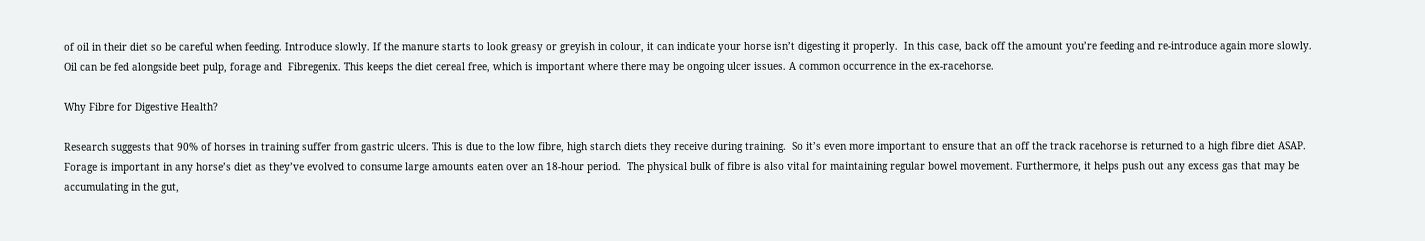of oil in their diet so be careful when feeding. Introduce slowly. If the manure starts to look greasy or greyish in colour, it can indicate your horse isn’t digesting it properly.  In this case, back off the amount you’re feeding and re-introduce again more slowly. Oil can be fed alongside beet pulp, forage and  Fibregenix. This keeps the diet cereal free, which is important where there may be ongoing ulcer issues. A common occurrence in the ex-racehorse.

Why Fibre for Digestive Health?

Research suggests that 90% of horses in training suffer from gastric ulcers. This is due to the low fibre, high starch diets they receive during training.  So it’s even more important to ensure that an off the track racehorse is returned to a high fibre diet ASAP.  Forage is important in any horse’s diet as they’ve evolved to consume large amounts eaten over an 18-hour period.  The physical bulk of fibre is also vital for maintaining regular bowel movement. Furthermore, it helps push out any excess gas that may be accumulating in the gut,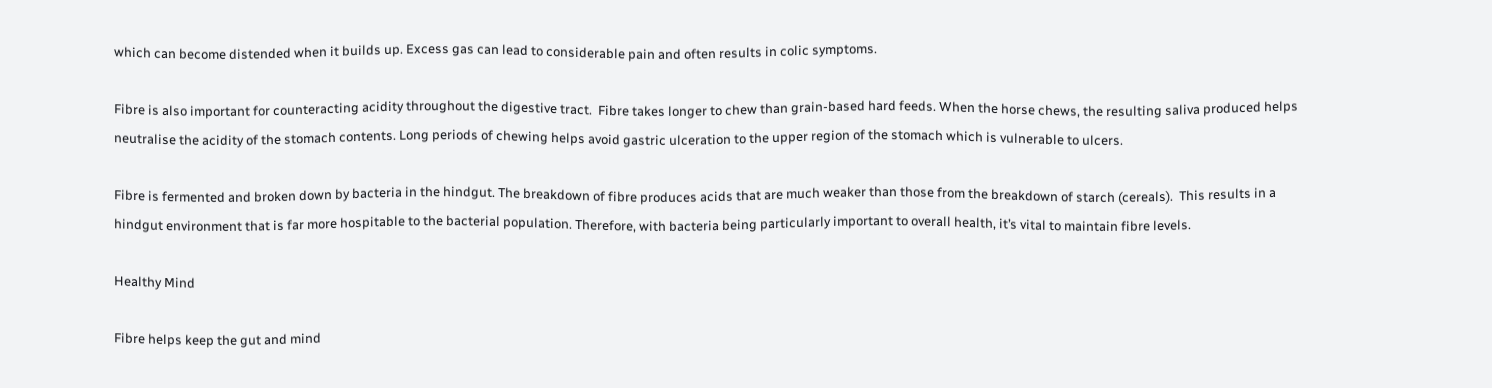which can become distended when it builds up. Excess gas can lead to considerable pain and often results in colic symptoms.

Fibre is also important for counteracting acidity throughout the digestive tract.  Fibre takes longer to chew than grain-based hard feeds. When the horse chews, the resulting saliva produced helps neutralise the acidity of the stomach contents. Long periods of chewing helps avoid gastric ulceration to the upper region of the stomach which is vulnerable to ulcers.

Fibre is fermented and broken down by bacteria in the hindgut. The breakdown of fibre produces acids that are much weaker than those from the breakdown of starch (cereals).  This results in a hindgut environment that is far more hospitable to the bacterial population. Therefore, with bacteria being particularly important to overall health, it’s vital to maintain fibre levels.

Healthy Mind

Fibre helps keep the gut and mind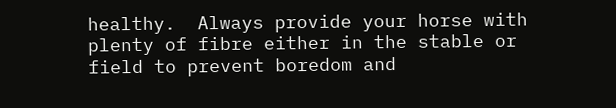healthy.  Always provide your horse with plenty of fibre either in the stable or field to prevent boredom and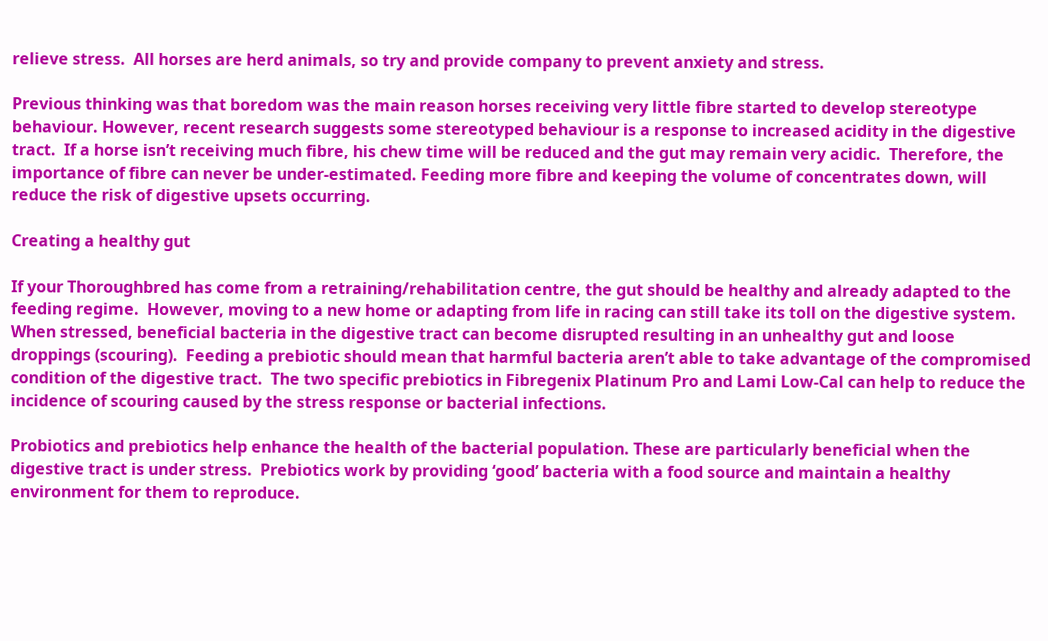relieve stress.  All horses are herd animals, so try and provide company to prevent anxiety and stress.

Previous thinking was that boredom was the main reason horses receiving very little fibre started to develop stereotype behaviour. However, recent research suggests some stereotyped behaviour is a response to increased acidity in the digestive tract.  If a horse isn’t receiving much fibre, his chew time will be reduced and the gut may remain very acidic.  Therefore, the importance of fibre can never be under-estimated. Feeding more fibre and keeping the volume of concentrates down, will reduce the risk of digestive upsets occurring.

Creating a healthy gut

If your Thoroughbred has come from a retraining/rehabilitation centre, the gut should be healthy and already adapted to the feeding regime.  However, moving to a new home or adapting from life in racing can still take its toll on the digestive system.  When stressed, beneficial bacteria in the digestive tract can become disrupted resulting in an unhealthy gut and loose droppings (scouring).  Feeding a prebiotic should mean that harmful bacteria aren’t able to take advantage of the compromised condition of the digestive tract.  The two specific prebiotics in Fibregenix Platinum Pro and Lami Low-Cal can help to reduce the incidence of scouring caused by the stress response or bacterial infections.

Probiotics and prebiotics help enhance the health of the bacterial population. These are particularly beneficial when the digestive tract is under stress.  Prebiotics work by providing ‘good’ bacteria with a food source and maintain a healthy environment for them to reproduce.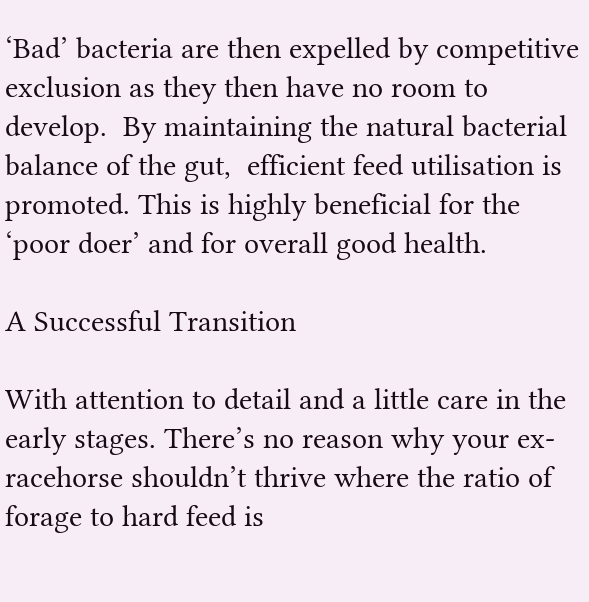‘Bad’ bacteria are then expelled by competitive exclusion as they then have no room to develop.  By maintaining the natural bacterial balance of the gut,  efficient feed utilisation is promoted. This is highly beneficial for the ‘poor doer’ and for overall good health.

A Successful Transition

With attention to detail and a little care in the early stages. There’s no reason why your ex-racehorse shouldn’t thrive where the ratio of forage to hard feed is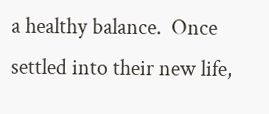a healthy balance.  Once settled into their new life,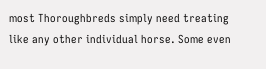most Thoroughbreds simply need treating like any other individual horse. Some even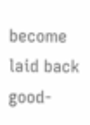become laid back good-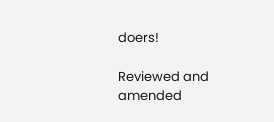doers!

Reviewed and amended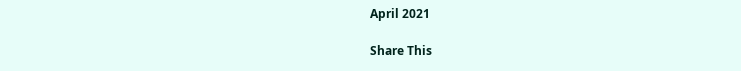April 2021

Share This